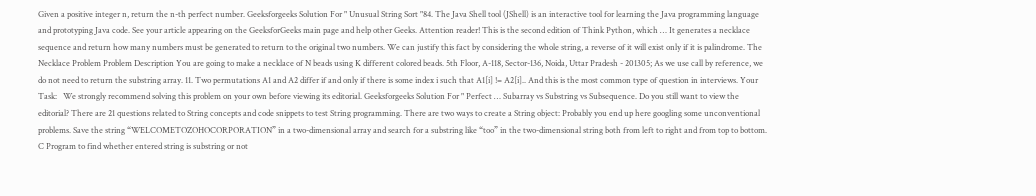Given a positive integer n, return the n-th perfect number. Geeksforgeeks Solution For " Unusual String Sort "84. The Java Shell tool (JShell) is an interactive tool for learning the Java programming language and prototyping Java code. See your article appearing on the GeeksforGeeks main page and help other Geeks. Attention reader! This is the second edition of Think Python, which … It generates a necklace sequence and return how many numbers must be generated to return to the original two numbers. We can justify this fact by considering the whole string, a reverse of it will exist only if it is palindrome. The Necklace Problem Problem Description You are going to make a necklace of N beads using K different colored beads. 5th Floor, A-118, Sector-136, Noida, Uttar Pradesh - 201305; As we use call by reference, we do not need to return the substring array. 11. Two permutations A1 and A2 differ if and only if there is some index i such that A1[i] != A2[i].. And this is the most common type of question in interviews. Your Task:   We strongly recommend solving this problem on your own before viewing its editorial. Geeksforgeeks Solution For " Perfect … Subarray vs Substring vs Subsequence. Do you still want to view the editorial? There are 21 questions related to String concepts and code snippets to test String programming. There are two ways to create a String object: Probably you end up here googling some unconventional problems. Save the string “WELCOMETOZOHOCORPORATION” in a two-dimensional array and search for a substring like “too” in the two-dimensional string both from left to right and from top to bottom. C Program to find whether entered string is substring or not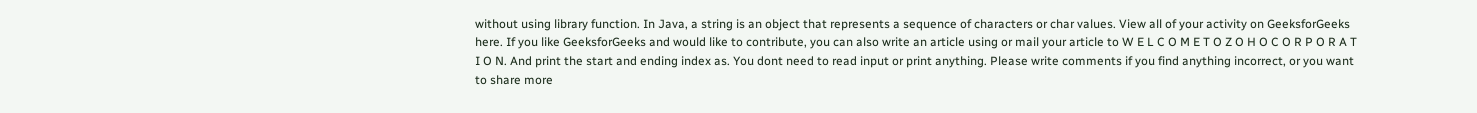without using library function. In Java, a string is an object that represents a sequence of characters or char values. View all of your activity on GeeksforGeeks here. If you like GeeksforGeeks and would like to contribute, you can also write an article using or mail your article to W E L C O M E T O Z O H O C O R P O R A T I O N. And print the start and ending index as. You dont need to read input or print anything. Please write comments if you find anything incorrect, or you want to share more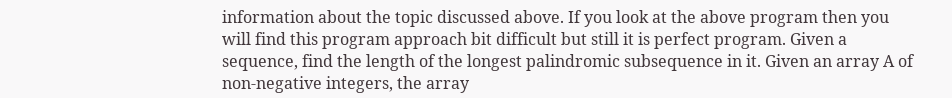information about the topic discussed above. If you look at the above program then you will find this program approach bit difficult but still it is perfect program. Given a sequence, find the length of the longest palindromic subsequence in it. Given an array A of non-negative integers, the array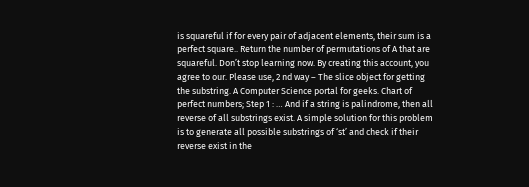is squareful if for every pair of adjacent elements, their sum is a perfect square.. Return the number of permutations of A that are squareful. Don’t stop learning now. By creating this account, you agree to our. Please use, 2 nd way – The slice object for getting the substring. A Computer Science portal for geeks. Chart of perfect numbers; Step 1 : … And if a string is palindrome, then all reverse of all substrings exist. A simple solution for this problem is to generate all possible substrings of ‘st’ and check if their reverse exist in the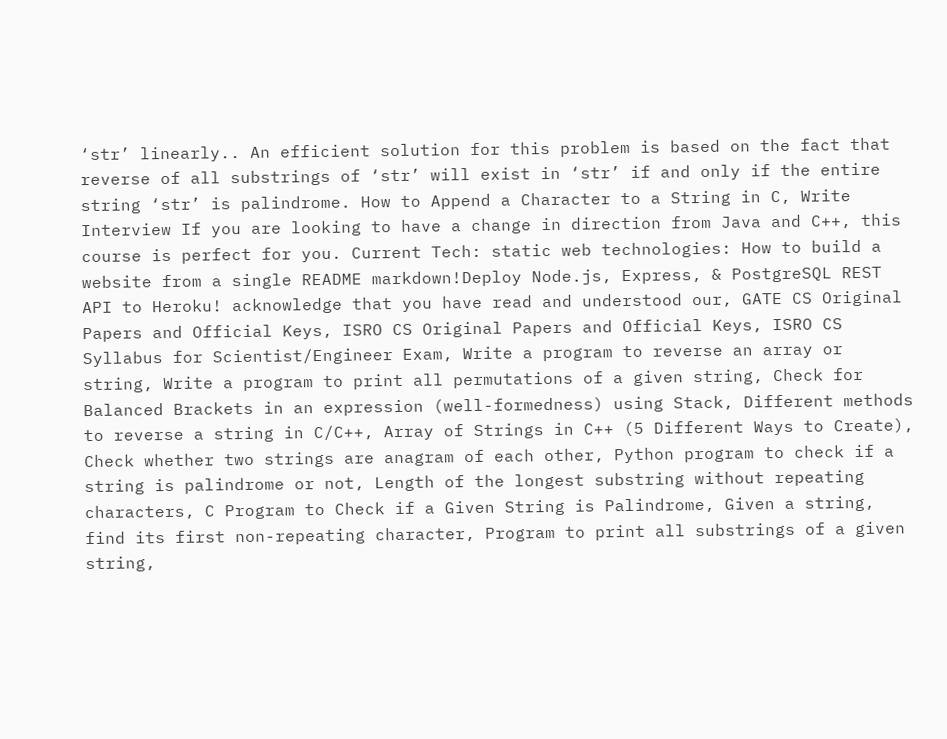‘str’ linearly.. An efficient solution for this problem is based on the fact that reverse of all substrings of ‘str’ will exist in ‘str’ if and only if the entire string ‘str’ is palindrome. How to Append a Character to a String in C, Write Interview If you are looking to have a change in direction from Java and C++, this course is perfect for you. Current Tech: static web technologies: How to build a website from a single README markdown!Deploy Node.js, Express, & PostgreSQL REST API to Heroku! acknowledge that you have read and understood our, GATE CS Original Papers and Official Keys, ISRO CS Original Papers and Official Keys, ISRO CS Syllabus for Scientist/Engineer Exam, Write a program to reverse an array or string, Write a program to print all permutations of a given string, Check for Balanced Brackets in an expression (well-formedness) using Stack, Different methods to reverse a string in C/C++, Array of Strings in C++ (5 Different Ways to Create), Check whether two strings are anagram of each other, Python program to check if a string is palindrome or not, Length of the longest substring without repeating characters, C Program to Check if a Given String is Palindrome, Given a string, find its first non-repeating character, Program to print all substrings of a given string,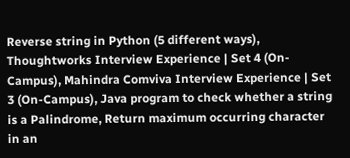Reverse string in Python (5 different ways), Thoughtworks Interview Experience | Set 4 (On-Campus), Mahindra Comviva Interview Experience | Set 3 (On-Campus), Java program to check whether a string is a Palindrome, Return maximum occurring character in an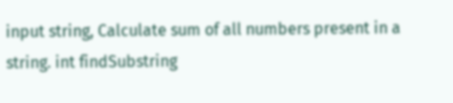input string, Calculate sum of all numbers present in a string. int findSubstring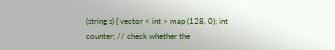(string s) { vector < int > map (128, 0); int counter; // check whether the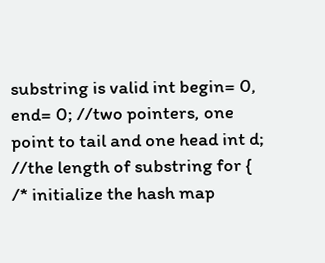substring is valid int begin= 0, end= 0; //two pointers, one point to tail and one head int d; //the length of substring for { /* initialize the hash map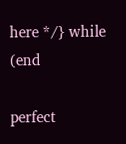here */} while (end

perfect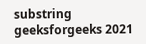substring geeksforgeeks 2021